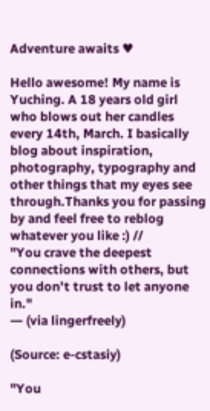Adventure awaits ♥

Hello awesome! My name is Yuching. A 18 years old girl who blows out her candles every 14th, March. I basically blog about inspiration, photography, typography and other things that my eyes see through.Thanks you for passing by and feel free to reblog whatever you like :) //
"You crave the deepest connections with others, but you don’t trust to let anyone in."
― (via lingerfreely)

(Source: e-cstasiy)

"You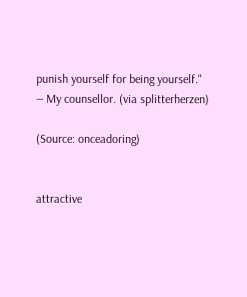punish yourself for being yourself."
― My counsellor. (via splitterherzen)

(Source: onceadoring)


attractive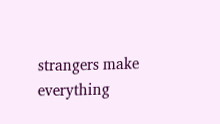strangers make everything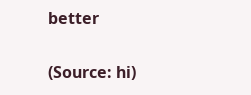better

(Source: hi)